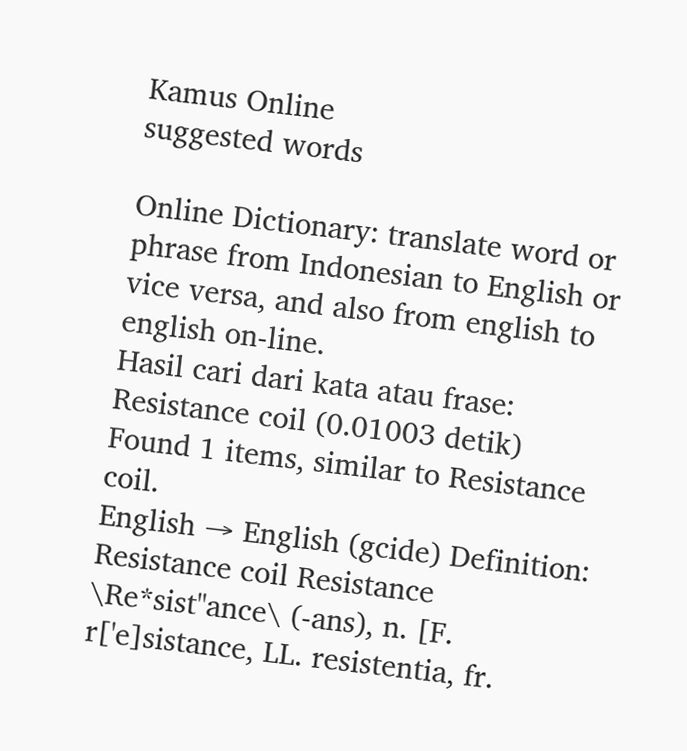Kamus Online
suggested words

Online Dictionary: translate word or phrase from Indonesian to English or vice versa, and also from english to english on-line.
Hasil cari dari kata atau frase: Resistance coil (0.01003 detik)
Found 1 items, similar to Resistance coil.
English → English (gcide) Definition: Resistance coil Resistance \Re*sist"ance\ (-ans), n. [F. r['e]sistance, LL. resistentia, fr.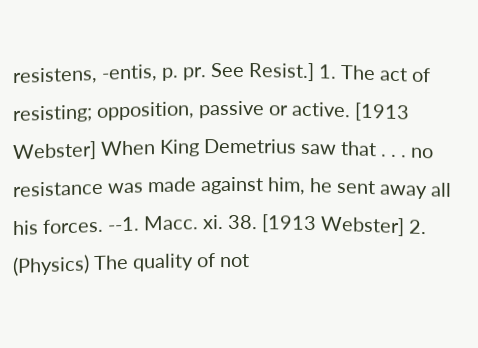resistens, -entis, p. pr. See Resist.] 1. The act of resisting; opposition, passive or active. [1913 Webster] When King Demetrius saw that . . . no resistance was made against him, he sent away all his forces. --1. Macc. xi. 38. [1913 Webster] 2. (Physics) The quality of not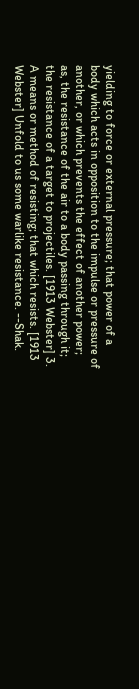yielding to force or external pressure; that power of a body which acts in opposition to the impulse or pressure of another, or which prevents the effect of another power; as, the resistance of the air to a body passing through it; the resistance of a target to projectiles. [1913 Webster] 3. A means or method of resisting; that which resists. [1913 Webster] Unfold to us some warlike resistance. --Shak.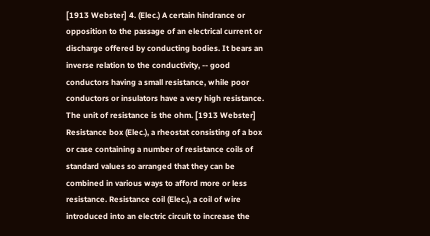[1913 Webster] 4. (Elec.) A certain hindrance or opposition to the passage of an electrical current or discharge offered by conducting bodies. It bears an inverse relation to the conductivity, -- good conductors having a small resistance, while poor conductors or insulators have a very high resistance. The unit of resistance is the ohm. [1913 Webster] Resistance box (Elec.), a rheostat consisting of a box or case containing a number of resistance coils of standard values so arranged that they can be combined in various ways to afford more or less resistance. Resistance coil (Elec.), a coil of wire introduced into an electric circuit to increase the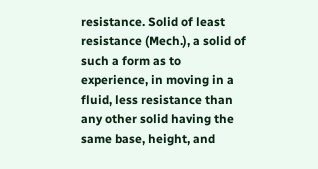resistance. Solid of least resistance (Mech.), a solid of such a form as to experience, in moving in a fluid, less resistance than any other solid having the same base, height, and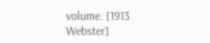volume. [1913 Webster]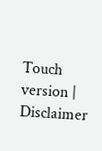Touch version | Disclaimer